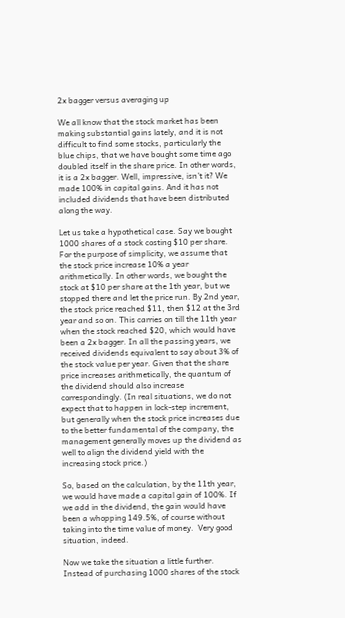2x bagger versus averaging up

We all know that the stock market has been making substantial gains lately, and it is not difficult to find some stocks, particularly the blue chips, that we have bought some time ago doubled itself in the share price. In other words, it is a 2x bagger. Well, impressive, isn’t it? We made 100% in capital gains. And it has not included dividends that have been distributed along the way.

Let us take a hypothetical case. Say we bought 1000 shares of a stock costing $10 per share. For the purpose of simplicity, we assume that the stock price increase 10% a year arithmetically. In other words, we bought the stock at $10 per share at the 1th year, but we stopped there and let the price run. By 2nd year, the stock price reached $11, then $12 at the 3rd year and so on. This carries on till the 11th year when the stock reached $20, which would have been a 2x bagger. In all the passing years, we received dividends equivalent to say about 3% of the stock value per year. Given that the share price increases arithmetically, the quantum of the dividend should also increase correspondingly. (In real situations, we do not expect that to happen in lock-step increment, but generally when the stock price increases due to the better fundamental of the company, the management generally moves up the dividend as well to align the dividend yield with the increasing stock price.)

So, based on the calculation, by the 11th year, we would have made a capital gain of 100%. If we add in the dividend, the gain would have been a whopping 149.5%, of course without taking into the time value of money.  Very good situation, indeed.

Now we take the situation a little further. Instead of purchasing 1000 shares of the stock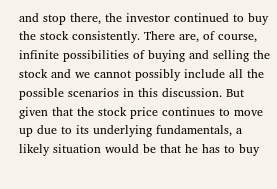and stop there, the investor continued to buy the stock consistently. There are, of course, infinite possibilities of buying and selling the stock and we cannot possibly include all the possible scenarios in this discussion. But given that the stock price continues to move up due to its underlying fundamentals, a likely situation would be that he has to buy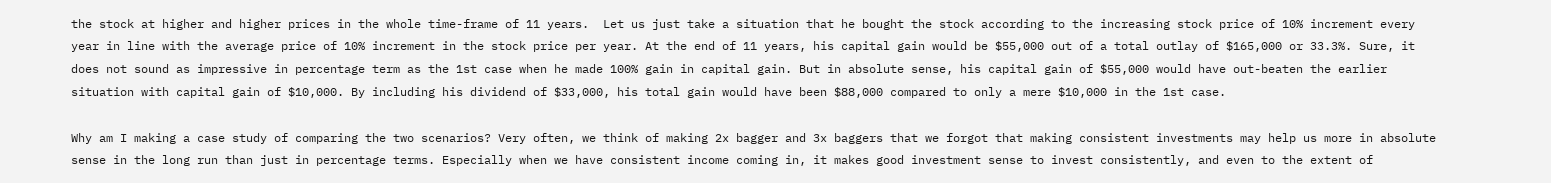the stock at higher and higher prices in the whole time-frame of 11 years.  Let us just take a situation that he bought the stock according to the increasing stock price of 10% increment every year in line with the average price of 10% increment in the stock price per year. At the end of 11 years, his capital gain would be $55,000 out of a total outlay of $165,000 or 33.3%. Sure, it does not sound as impressive in percentage term as the 1st case when he made 100% gain in capital gain. But in absolute sense, his capital gain of $55,000 would have out-beaten the earlier situation with capital gain of $10,000. By including his dividend of $33,000, his total gain would have been $88,000 compared to only a mere $10,000 in the 1st case.

Why am I making a case study of comparing the two scenarios? Very often, we think of making 2x bagger and 3x baggers that we forgot that making consistent investments may help us more in absolute sense in the long run than just in percentage terms. Especially when we have consistent income coming in, it makes good investment sense to invest consistently, and even to the extent of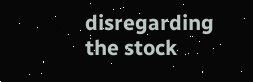disregarding the stock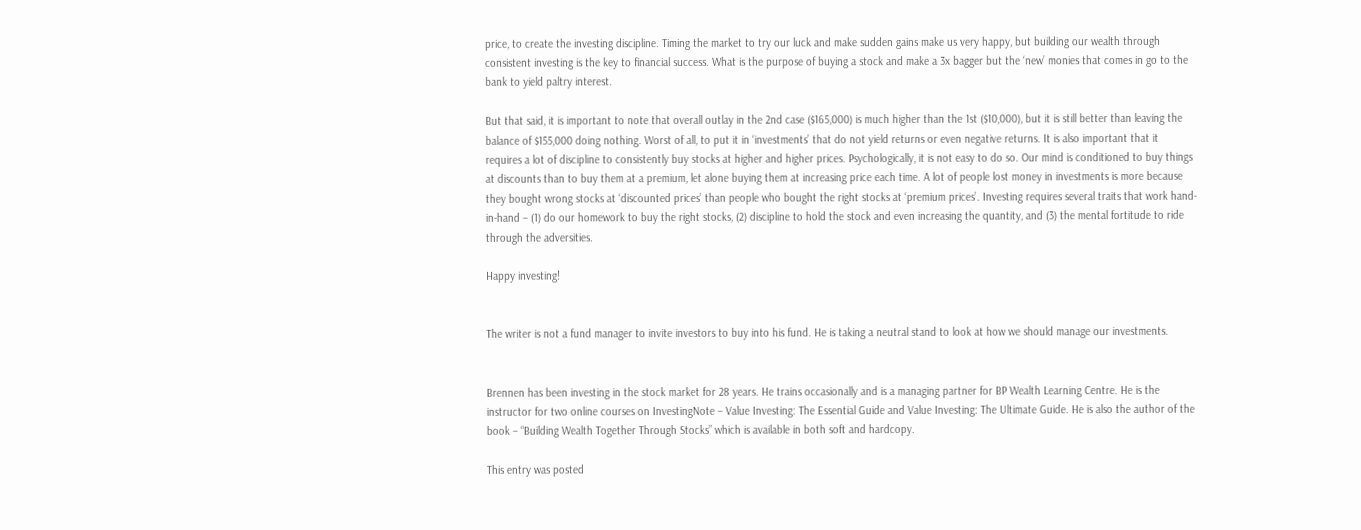price, to create the investing discipline. Timing the market to try our luck and make sudden gains make us very happy, but building our wealth through consistent investing is the key to financial success. What is the purpose of buying a stock and make a 3x bagger but the ‘new’ monies that comes in go to the bank to yield paltry interest.

But that said, it is important to note that overall outlay in the 2nd case ($165,000) is much higher than the 1st ($10,000), but it is still better than leaving the balance of $155,000 doing nothing. Worst of all, to put it in ‘investments’ that do not yield returns or even negative returns. It is also important that it requires a lot of discipline to consistently buy stocks at higher and higher prices. Psychologically, it is not easy to do so. Our mind is conditioned to buy things at discounts than to buy them at a premium, let alone buying them at increasing price each time. A lot of people lost money in investments is more because they bought wrong stocks at ‘discounted prices’ than people who bought the right stocks at ‘premium prices’. Investing requires several traits that work hand-in-hand – (1) do our homework to buy the right stocks, (2) discipline to hold the stock and even increasing the quantity, and (3) the mental fortitude to ride through the adversities.

Happy investing!


The writer is not a fund manager to invite investors to buy into his fund. He is taking a neutral stand to look at how we should manage our investments.


Brennen has been investing in the stock market for 28 years. He trains occasionally and is a managing partner for BP Wealth Learning Centre. He is the instructor for two online courses on InvestingNote – Value Investing: The Essential Guide and Value Investing: The Ultimate Guide. He is also the author of the book – “Building Wealth Together Through Stocks” which is available in both soft and hardcopy.

This entry was posted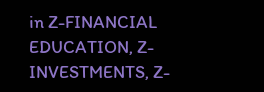in Z-FINANCIAL EDUCATION, Z-INVESTMENTS, Z-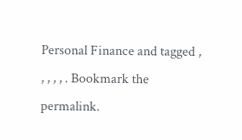Personal Finance and tagged , , , , , . Bookmark the permalink.